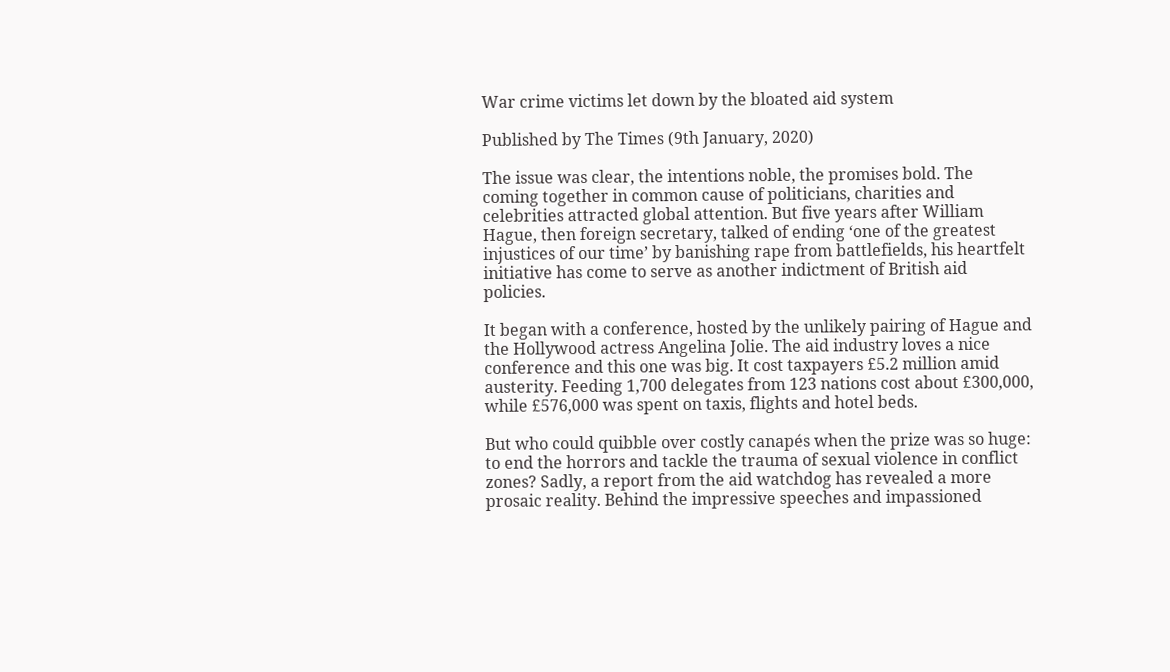War crime victims let down by the bloated aid system

Published by The Times (9th January, 2020)

The issue was clear, the intentions noble, the promises bold. The coming together in common cause of politicians, charities and celebrities attracted global attention. But five years after William Hague, then foreign secretary, talked of ending ‘one of the greatest injustices of our time’ by banishing rape from battlefields, his heartfelt initiative has come to serve as another indictment of British aid policies.

It began with a conference, hosted by the unlikely pairing of Hague and the Hollywood actress Angelina Jolie. The aid industry loves a nice conference and this one was big. It cost taxpayers £5.2 million amid austerity. Feeding 1,700 delegates from 123 nations cost about £300,000, while £576,000 was spent on taxis, flights and hotel beds.

But who could quibble over costly canapés when the prize was so huge: to end the horrors and tackle the trauma of sexual violence in conflict zones? Sadly, a report from the aid watchdog has revealed a more prosaic reality. Behind the impressive speeches and impassioned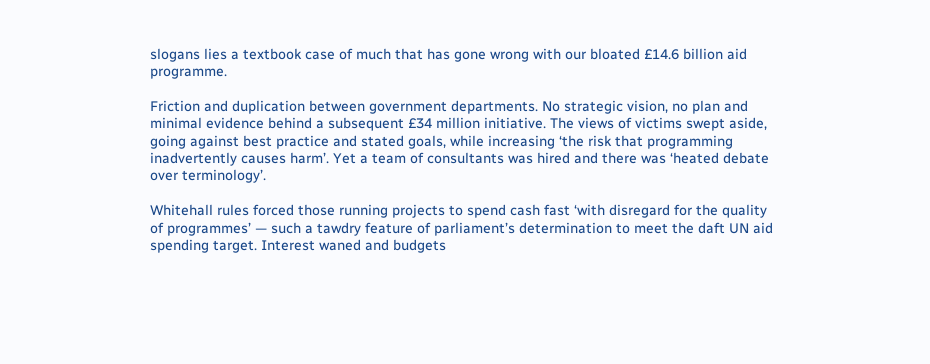slogans lies a textbook case of much that has gone wrong with our bloated £14.6 billion aid programme.

Friction and duplication between government departments. No strategic vision, no plan and minimal evidence behind a subsequent £34 million initiative. The views of victims swept aside, going against best practice and stated goals, while increasing ‘the risk that programming inadvertently causes harm’. Yet a team of consultants was hired and there was ‘heated debate over terminology’.

Whitehall rules forced those running projects to spend cash fast ‘with disregard for the quality of programmes’ — such a tawdry feature of parliament’s determination to meet the daft UN aid spending target. Interest waned and budgets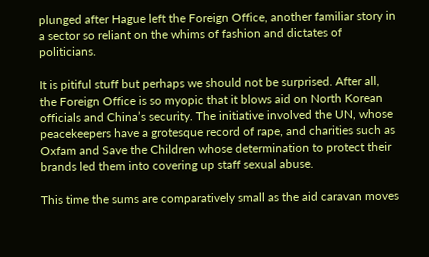plunged after Hague left the Foreign Office, another familiar story in a sector so reliant on the whims of fashion and dictates of politicians.

It is pitiful stuff but perhaps we should not be surprised. After all, the Foreign Office is so myopic that it blows aid on North Korean officials and China’s security. The initiative involved the UN, whose peacekeepers have a grotesque record of rape, and charities such as Oxfam and Save the Children whose determination to protect their brands led them into covering up staff sexual abuse.

This time the sums are comparatively small as the aid caravan moves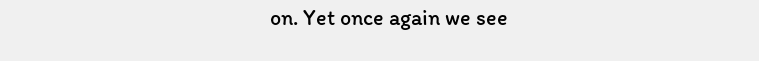on. Yet once again we see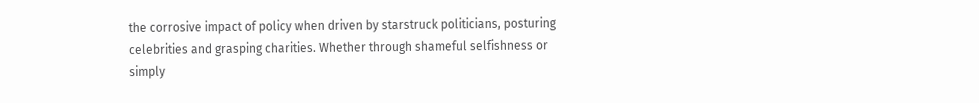the corrosive impact of policy when driven by starstruck politicians, posturing celebrities and grasping charities. Whether through shameful selfishness or simply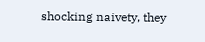shocking naivety, they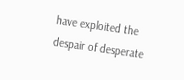have exploited the despair of desperate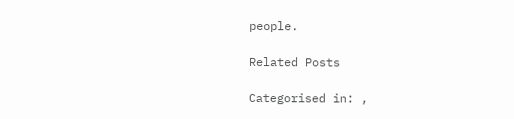people.

Related Posts

Categorised in: ,